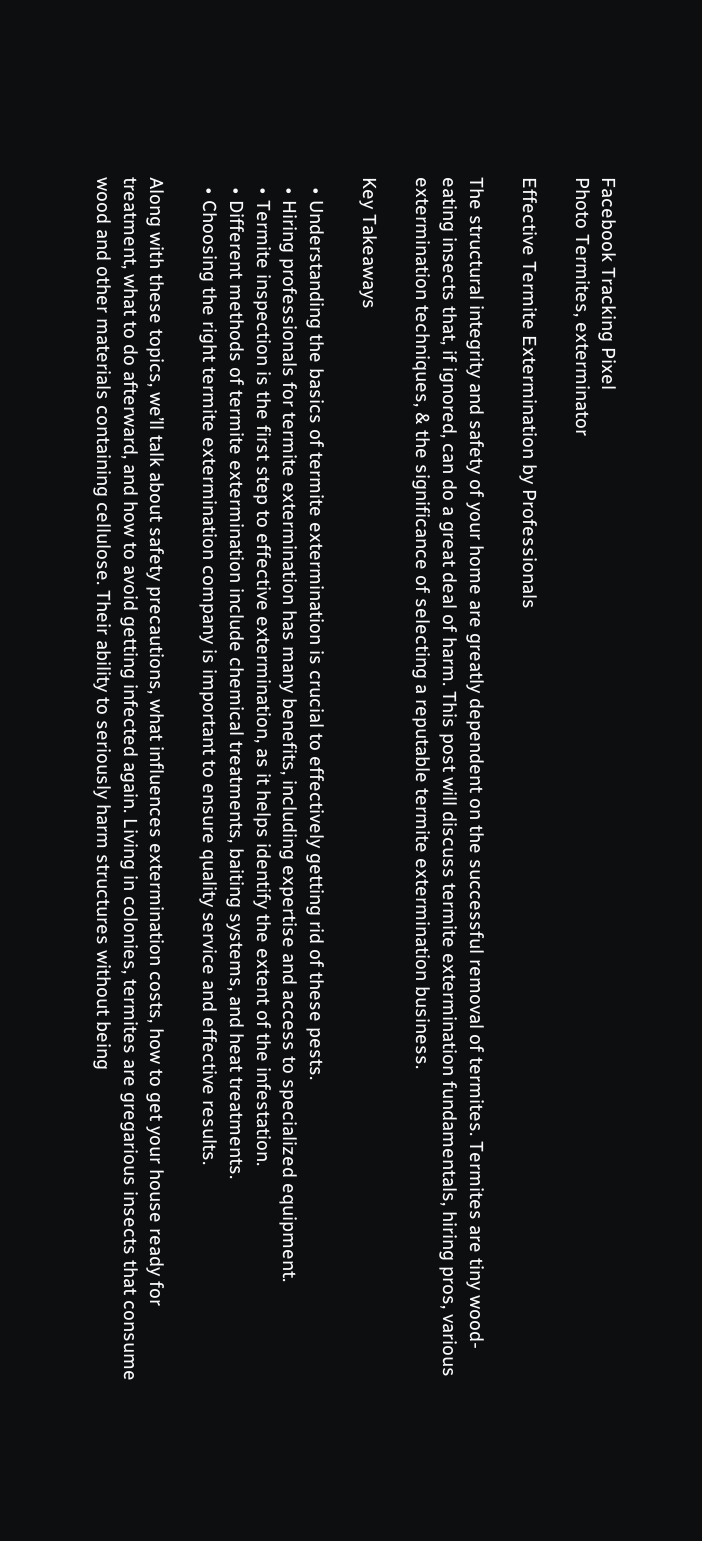Facebook Tracking Pixel
Photo Termites, exterminator

Effective Termite Extermination by Professionals

The structural integrity and safety of your home are greatly dependent on the successful removal of termites. Termites are tiny wood-eating insects that, if ignored, can do a great deal of harm. This post will discuss termite extermination fundamentals, hiring pros, various extermination techniques, & the significance of selecting a reputable termite extermination business.

Key Takeaways

  • Understanding the basics of termite extermination is crucial to effectively getting rid of these pests.
  • Hiring professionals for termite extermination has many benefits, including expertise and access to specialized equipment.
  • Termite inspection is the first step to effective extermination, as it helps identify the extent of the infestation.
  • Different methods of termite extermination include chemical treatments, baiting systems, and heat treatments.
  • Choosing the right termite extermination company is important to ensure quality service and effective results.

Along with these topics, we’ll talk about safety precautions, what influences extermination costs, how to get your house ready for treatment, what to do afterward, and how to avoid getting infected again. Living in colonies, termites are gregarious insects that consume wood and other materials containing cellulose. Their ability to seriously harm structures without being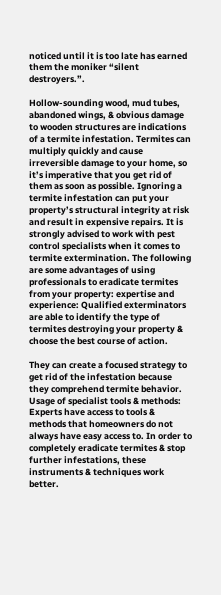noticed until it is too late has earned them the moniker “silent destroyers.”.

Hollow-sounding wood, mud tubes, abandoned wings, & obvious damage to wooden structures are indications of a termite infestation. Termites can multiply quickly and cause irreversible damage to your home, so it’s imperative that you get rid of them as soon as possible. Ignoring a termite infestation can put your property’s structural integrity at risk and result in expensive repairs. It is strongly advised to work with pest control specialists when it comes to termite extermination. The following are some advantages of using professionals to eradicate termites from your property: expertise and experience: Qualified exterminators are able to identify the type of termites destroying your property & choose the best course of action.

They can create a focused strategy to get rid of the infestation because they comprehend termite behavior. Usage of specialist tools & methods: Experts have access to tools & methods that homeowners do not always have easy access to. In order to completely eradicate termites & stop further infestations, these instruments & techniques work better.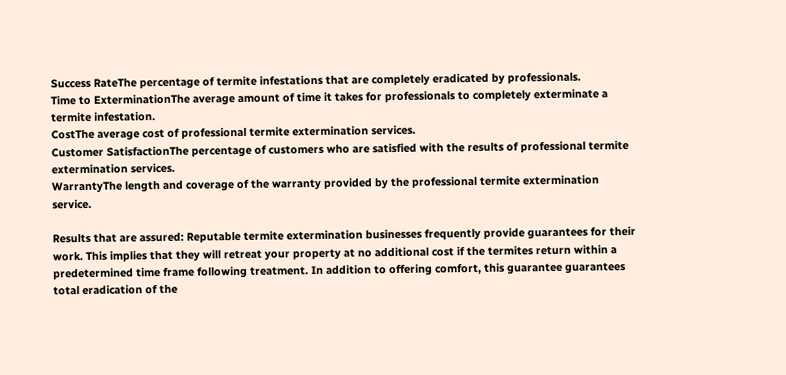Success RateThe percentage of termite infestations that are completely eradicated by professionals.
Time to ExterminationThe average amount of time it takes for professionals to completely exterminate a termite infestation.
CostThe average cost of professional termite extermination services.
Customer SatisfactionThe percentage of customers who are satisfied with the results of professional termite extermination services.
WarrantyThe length and coverage of the warranty provided by the professional termite extermination service.

Results that are assured: Reputable termite extermination businesses frequently provide guarantees for their work. This implies that they will retreat your property at no additional cost if the termites return within a predetermined time frame following treatment. In addition to offering comfort, this guarantee guarantees total eradication of the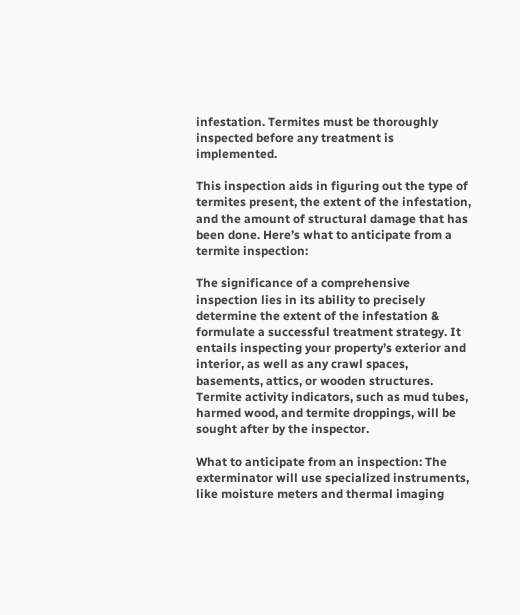infestation. Termites must be thoroughly inspected before any treatment is implemented.

This inspection aids in figuring out the type of termites present, the extent of the infestation, and the amount of structural damage that has been done. Here’s what to anticipate from a termite inspection:

The significance of a comprehensive inspection lies in its ability to precisely determine the extent of the infestation & formulate a successful treatment strategy. It entails inspecting your property’s exterior and interior, as well as any crawl spaces, basements, attics, or wooden structures. Termite activity indicators, such as mud tubes, harmed wood, and termite droppings, will be sought after by the inspector.

What to anticipate from an inspection: The exterminator will use specialized instruments, like moisture meters and thermal imaging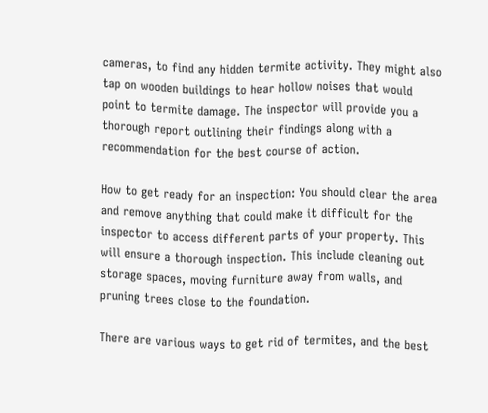cameras, to find any hidden termite activity. They might also tap on wooden buildings to hear hollow noises that would point to termite damage. The inspector will provide you a thorough report outlining their findings along with a recommendation for the best course of action.

How to get ready for an inspection: You should clear the area and remove anything that could make it difficult for the inspector to access different parts of your property. This will ensure a thorough inspection. This include cleaning out storage spaces, moving furniture away from walls, and pruning trees close to the foundation.

There are various ways to get rid of termites, and the best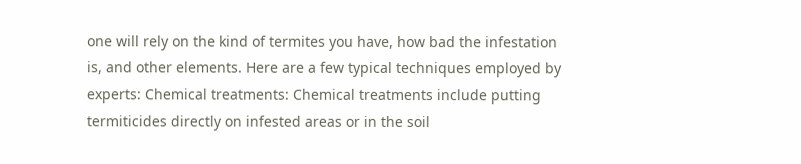one will rely on the kind of termites you have, how bad the infestation is, and other elements. Here are a few typical techniques employed by experts: Chemical treatments: Chemical treatments include putting termiticides directly on infested areas or in the soil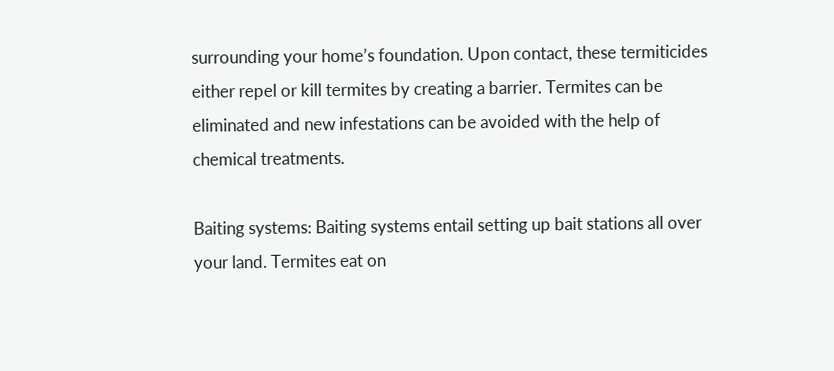surrounding your home’s foundation. Upon contact, these termiticides either repel or kill termites by creating a barrier. Termites can be eliminated and new infestations can be avoided with the help of chemical treatments.

Baiting systems: Baiting systems entail setting up bait stations all over your land. Termites eat on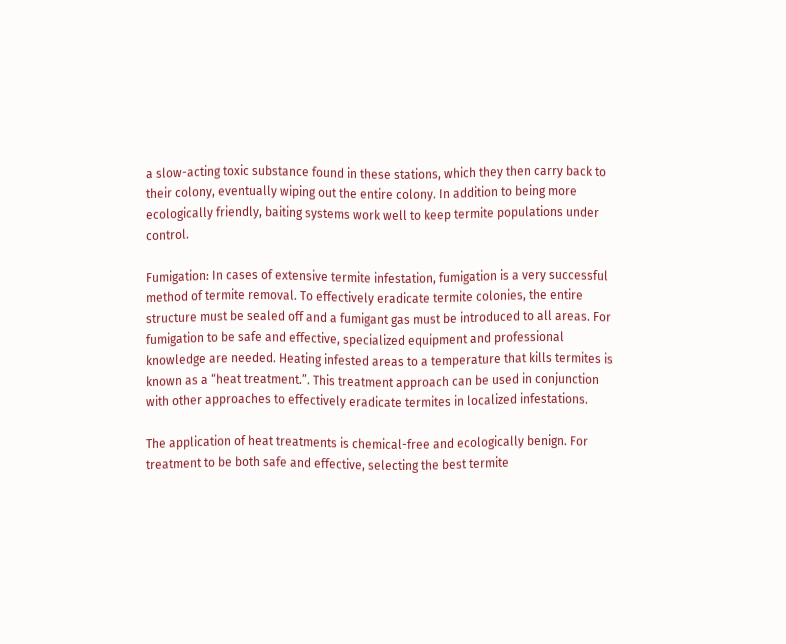a slow-acting toxic substance found in these stations, which they then carry back to their colony, eventually wiping out the entire colony. In addition to being more ecologically friendly, baiting systems work well to keep termite populations under control.

Fumigation: In cases of extensive termite infestation, fumigation is a very successful method of termite removal. To effectively eradicate termite colonies, the entire structure must be sealed off and a fumigant gas must be introduced to all areas. For fumigation to be safe and effective, specialized equipment and professional knowledge are needed. Heating infested areas to a temperature that kills termites is known as a “heat treatment.”. This treatment approach can be used in conjunction with other approaches to effectively eradicate termites in localized infestations.

The application of heat treatments is chemical-free and ecologically benign. For treatment to be both safe and effective, selecting the best termite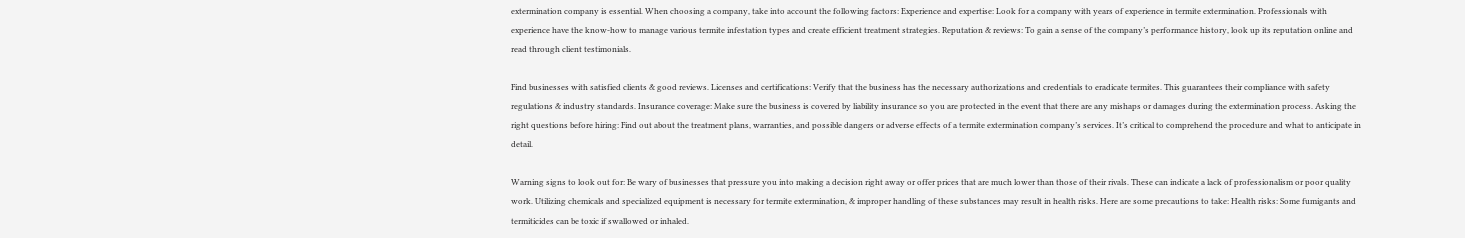extermination company is essential. When choosing a company, take into account the following factors: Experience and expertise: Look for a company with years of experience in termite extermination. Professionals with experience have the know-how to manage various termite infestation types and create efficient treatment strategies. Reputation & reviews: To gain a sense of the company’s performance history, look up its reputation online and read through client testimonials.

Find businesses with satisfied clients & good reviews. Licenses and certifications: Verify that the business has the necessary authorizations and credentials to eradicate termites. This guarantees their compliance with safety regulations & industry standards. Insurance coverage: Make sure the business is covered by liability insurance so you are protected in the event that there are any mishaps or damages during the extermination process. Asking the right questions before hiring: Find out about the treatment plans, warranties, and possible dangers or adverse effects of a termite extermination company’s services. It’s critical to comprehend the procedure and what to anticipate in detail.

Warning signs to look out for: Be wary of businesses that pressure you into making a decision right away or offer prices that are much lower than those of their rivals. These can indicate a lack of professionalism or poor quality work. Utilizing chemicals and specialized equipment is necessary for termite extermination, & improper handling of these substances may result in health risks. Here are some precautions to take: Health risks: Some fumigants and termiticides can be toxic if swallowed or inhaled.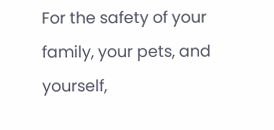For the safety of your family, your pets, and yourself,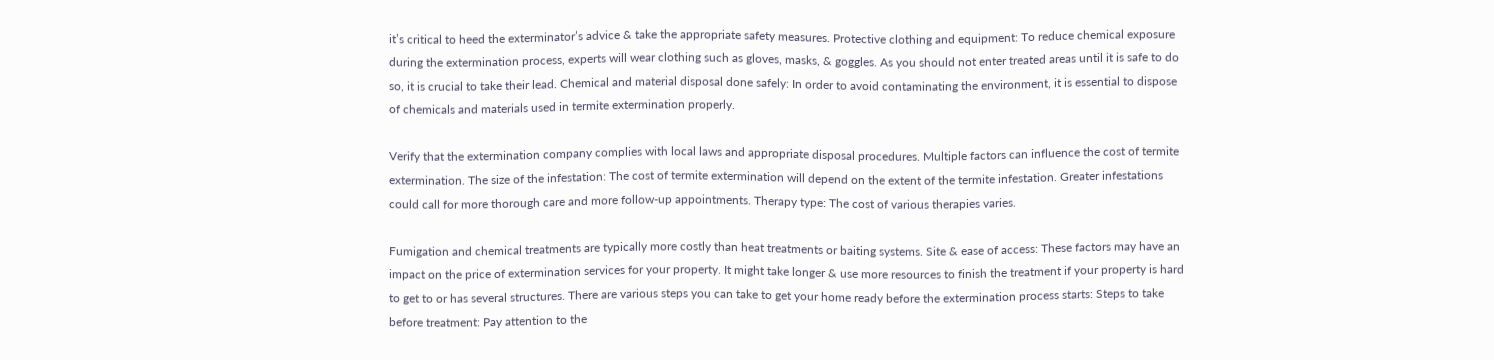it’s critical to heed the exterminator’s advice & take the appropriate safety measures. Protective clothing and equipment: To reduce chemical exposure during the extermination process, experts will wear clothing such as gloves, masks, & goggles. As you should not enter treated areas until it is safe to do so, it is crucial to take their lead. Chemical and material disposal done safely: In order to avoid contaminating the environment, it is essential to dispose of chemicals and materials used in termite extermination properly.

Verify that the extermination company complies with local laws and appropriate disposal procedures. Multiple factors can influence the cost of termite extermination. The size of the infestation: The cost of termite extermination will depend on the extent of the termite infestation. Greater infestations could call for more thorough care and more follow-up appointments. Therapy type: The cost of various therapies varies.

Fumigation and chemical treatments are typically more costly than heat treatments or baiting systems. Site & ease of access: These factors may have an impact on the price of extermination services for your property. It might take longer & use more resources to finish the treatment if your property is hard to get to or has several structures. There are various steps you can take to get your home ready before the extermination process starts: Steps to take before treatment: Pay attention to the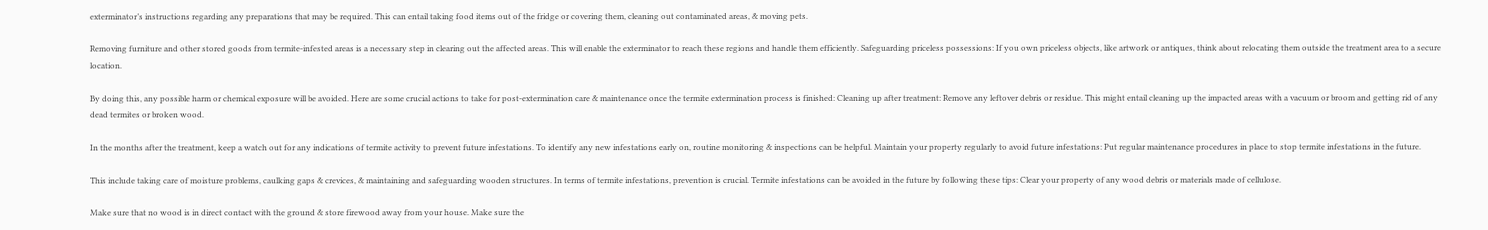exterminator’s instructions regarding any preparations that may be required. This can entail taking food items out of the fridge or covering them, cleaning out contaminated areas, & moving pets.

Removing furniture and other stored goods from termite-infested areas is a necessary step in clearing out the affected areas. This will enable the exterminator to reach these regions and handle them efficiently. Safeguarding priceless possessions: If you own priceless objects, like artwork or antiques, think about relocating them outside the treatment area to a secure location.

By doing this, any possible harm or chemical exposure will be avoided. Here are some crucial actions to take for post-extermination care & maintenance once the termite extermination process is finished: Cleaning up after treatment: Remove any leftover debris or residue. This might entail cleaning up the impacted areas with a vacuum or broom and getting rid of any dead termites or broken wood.

In the months after the treatment, keep a watch out for any indications of termite activity to prevent future infestations. To identify any new infestations early on, routine monitoring & inspections can be helpful. Maintain your property regularly to avoid future infestations: Put regular maintenance procedures in place to stop termite infestations in the future.

This include taking care of moisture problems, caulking gaps & crevices, & maintaining and safeguarding wooden structures. In terms of termite infestations, prevention is crucial. Termite infestations can be avoided in the future by following these tips: Clear your property of any wood debris or materials made of cellulose.

Make sure that no wood is in direct contact with the ground & store firewood away from your house. Make sure the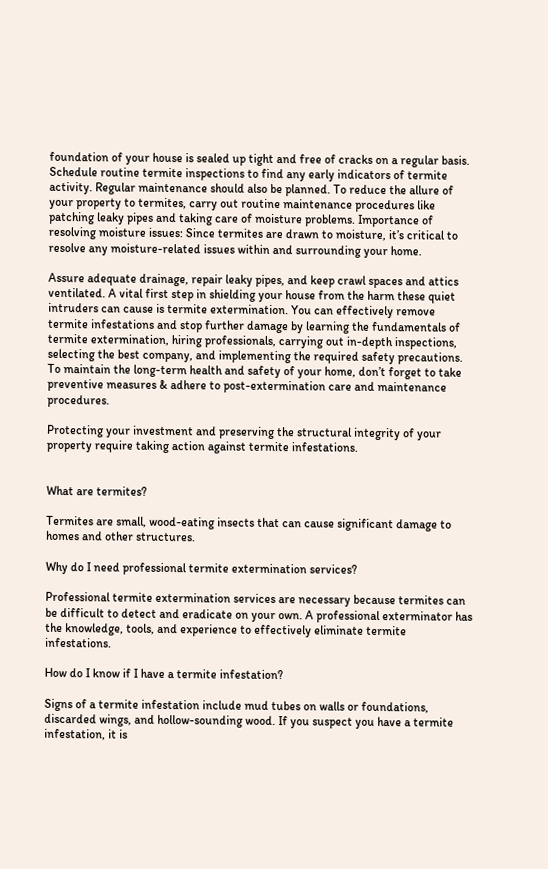foundation of your house is sealed up tight and free of cracks on a regular basis. Schedule routine termite inspections to find any early indicators of termite activity. Regular maintenance should also be planned. To reduce the allure of your property to termites, carry out routine maintenance procedures like patching leaky pipes and taking care of moisture problems. Importance of resolving moisture issues: Since termites are drawn to moisture, it’s critical to resolve any moisture-related issues within and surrounding your home.

Assure adequate drainage, repair leaky pipes, and keep crawl spaces and attics ventilated. A vital first step in shielding your house from the harm these quiet intruders can cause is termite extermination. You can effectively remove termite infestations and stop further damage by learning the fundamentals of termite extermination, hiring professionals, carrying out in-depth inspections, selecting the best company, and implementing the required safety precautions. To maintain the long-term health and safety of your home, don’t forget to take preventive measures & adhere to post-extermination care and maintenance procedures.

Protecting your investment and preserving the structural integrity of your property require taking action against termite infestations.


What are termites?

Termites are small, wood-eating insects that can cause significant damage to homes and other structures.

Why do I need professional termite extermination services?

Professional termite extermination services are necessary because termites can be difficult to detect and eradicate on your own. A professional exterminator has the knowledge, tools, and experience to effectively eliminate termite infestations.

How do I know if I have a termite infestation?

Signs of a termite infestation include mud tubes on walls or foundations, discarded wings, and hollow-sounding wood. If you suspect you have a termite infestation, it is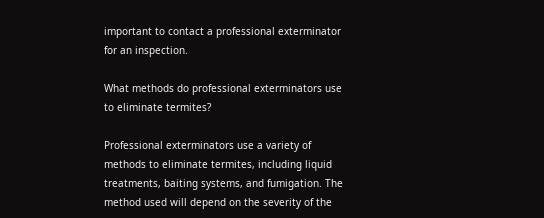important to contact a professional exterminator for an inspection.

What methods do professional exterminators use to eliminate termites?

Professional exterminators use a variety of methods to eliminate termites, including liquid treatments, baiting systems, and fumigation. The method used will depend on the severity of the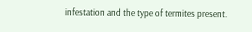infestation and the type of termites present.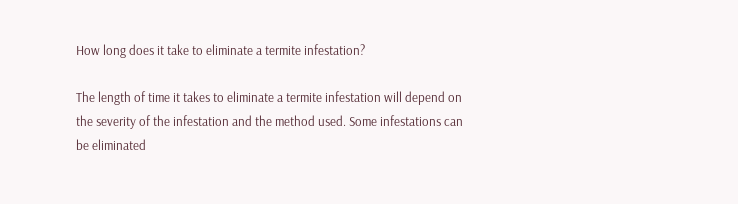How long does it take to eliminate a termite infestation?

The length of time it takes to eliminate a termite infestation will depend on the severity of the infestation and the method used. Some infestations can be eliminated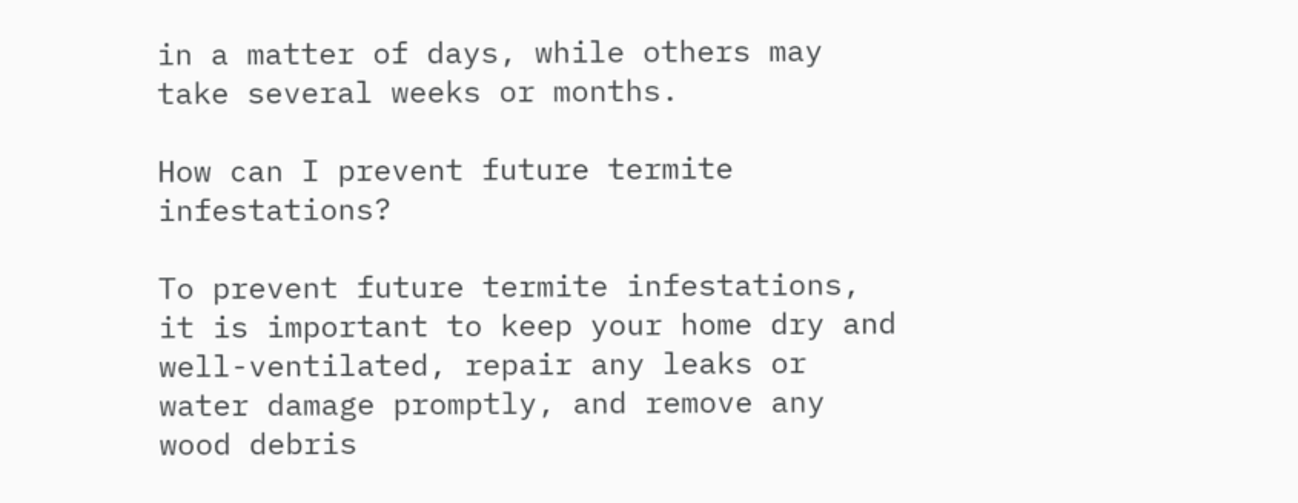in a matter of days, while others may take several weeks or months.

How can I prevent future termite infestations?

To prevent future termite infestations, it is important to keep your home dry and well-ventilated, repair any leaks or water damage promptly, and remove any wood debris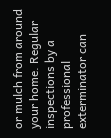or mulch from around your home. Regular inspections by a professional exterminator can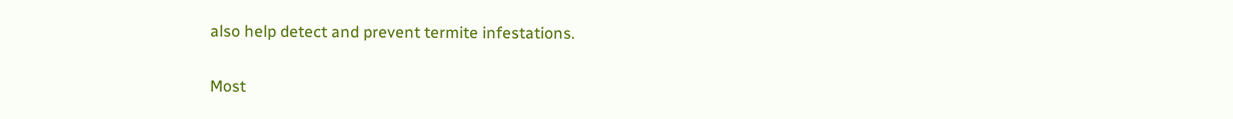also help detect and prevent termite infestations.

Most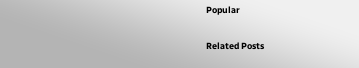Popular

Related Posts